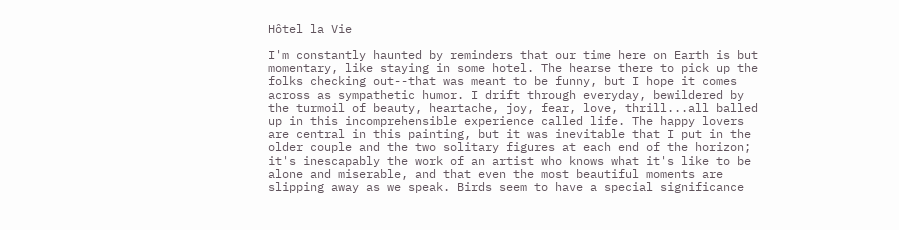Hôtel la Vie

I'm constantly haunted by reminders that our time here on Earth is but momentary, like staying in some hotel. The hearse there to pick up the folks checking out--that was meant to be funny, but I hope it comes across as sympathetic humor. I drift through everyday, bewildered by the turmoil of beauty, heartache, joy, fear, love, thrill...all balled up in this incomprehensible experience called life. The happy lovers are central in this painting, but it was inevitable that I put in the older couple and the two solitary figures at each end of the horizon; it's inescapably the work of an artist who knows what it's like to be alone and miserable, and that even the most beautiful moments are slipping away as we speak. Birds seem to have a special significance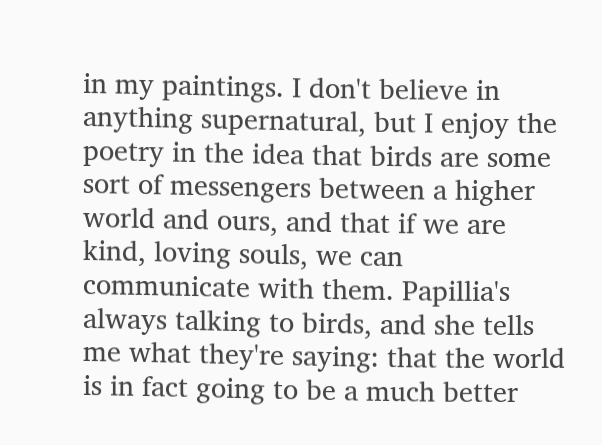in my paintings. I don't believe in anything supernatural, but I enjoy the poetry in the idea that birds are some sort of messengers between a higher world and ours, and that if we are kind, loving souls, we can communicate with them. Papillia's always talking to birds, and she tells me what they're saying: that the world is in fact going to be a much better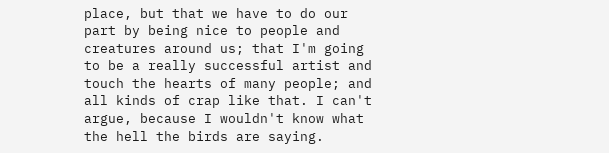place, but that we have to do our part by being nice to people and creatures around us; that I'm going to be a really successful artist and touch the hearts of many people; and all kinds of crap like that. I can't argue, because I wouldn't know what the hell the birds are saying.